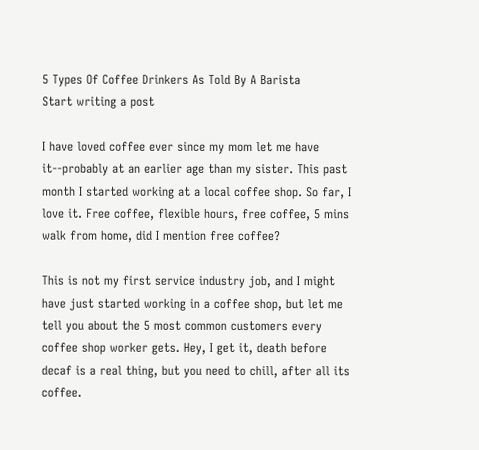5 Types Of Coffee Drinkers As Told By A Barista
Start writing a post

I have loved coffee ever since my mom let me have it--probably at an earlier age than my sister. This past month I started working at a local coffee shop. So far, I love it. Free coffee, flexible hours, free coffee, 5 mins walk from home, did I mention free coffee?

This is not my first service industry job, and I might have just started working in a coffee shop, but let me tell you about the 5 most common customers every coffee shop worker gets. Hey, I get it, death before decaf is a real thing, but you need to chill, after all its coffee.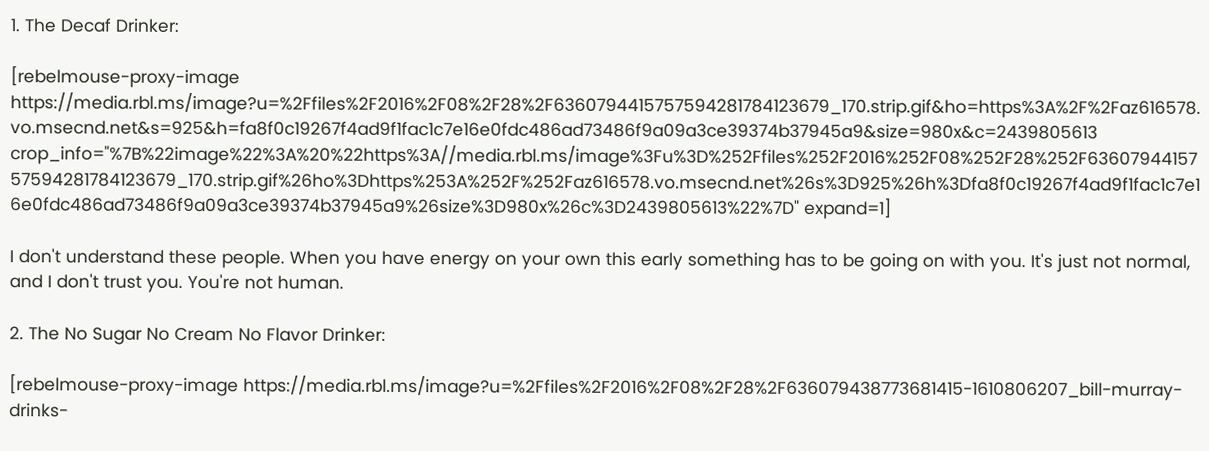1. The Decaf Drinker:

[rebelmouse-proxy-image https://media.rbl.ms/image?u=%2Ffiles%2F2016%2F08%2F28%2F6360794415757594281784123679_170.strip.gif&ho=https%3A%2F%2Faz616578.vo.msecnd.net&s=925&h=fa8f0c19267f4ad9f1fac1c7e16e0fdc486ad73486f9a09a3ce39374b37945a9&size=980x&c=2439805613 crop_info="%7B%22image%22%3A%20%22https%3A//media.rbl.ms/image%3Fu%3D%252Ffiles%252F2016%252F08%252F28%252F6360794415757594281784123679_170.strip.gif%26ho%3Dhttps%253A%252F%252Faz616578.vo.msecnd.net%26s%3D925%26h%3Dfa8f0c19267f4ad9f1fac1c7e16e0fdc486ad73486f9a09a3ce39374b37945a9%26size%3D980x%26c%3D2439805613%22%7D" expand=1]

I don't understand these people. When you have energy on your own this early something has to be going on with you. It's just not normal, and I don't trust you. You're not human.

2. The No Sugar No Cream No Flavor Drinker:

[rebelmouse-proxy-image https://media.rbl.ms/image?u=%2Ffiles%2F2016%2F08%2F28%2F636079438773681415-1610806207_bill-murray-drinks-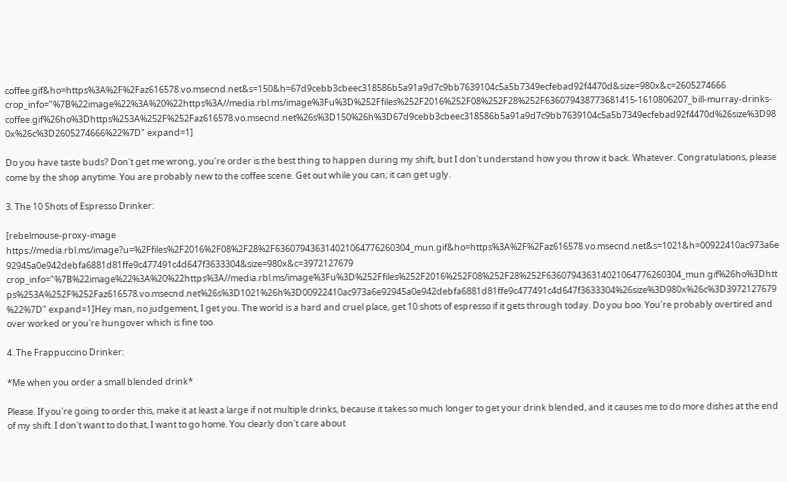coffee.gif&ho=https%3A%2F%2Faz616578.vo.msecnd.net&s=150&h=67d9cebb3cbeec318586b5a91a9d7c9bb7639104c5a5b7349ecfebad92f4470d&size=980x&c=2605274666 crop_info="%7B%22image%22%3A%20%22https%3A//media.rbl.ms/image%3Fu%3D%252Ffiles%252F2016%252F08%252F28%252F636079438773681415-1610806207_bill-murray-drinks-coffee.gif%26ho%3Dhttps%253A%252F%252Faz616578.vo.msecnd.net%26s%3D150%26h%3D67d9cebb3cbeec318586b5a91a9d7c9bb7639104c5a5b7349ecfebad92f4470d%26size%3D980x%26c%3D2605274666%22%7D" expand=1]

Do you have taste buds? Don't get me wrong, you're order is the best thing to happen during my shift, but I don't understand how you throw it back. Whatever. Congratulations, please come by the shop anytime. You are probably new to the coffee scene. Get out while you can; it can get ugly.

3. The 10 Shots of Espresso Drinker:

[rebelmouse-proxy-image https://media.rbl.ms/image?u=%2Ffiles%2F2016%2F08%2F28%2F636079436314021064776260304_mun.gif&ho=https%3A%2F%2Faz616578.vo.msecnd.net&s=1021&h=00922410ac973a6e92945a0e942debfa6881d81ffe9c477491c4d647f3633304&size=980x&c=3972127679 crop_info="%7B%22image%22%3A%20%22https%3A//media.rbl.ms/image%3Fu%3D%252Ffiles%252F2016%252F08%252F28%252F636079436314021064776260304_mun.gif%26ho%3Dhttps%253A%252F%252Faz616578.vo.msecnd.net%26s%3D1021%26h%3D00922410ac973a6e92945a0e942debfa6881d81ffe9c477491c4d647f3633304%26size%3D980x%26c%3D3972127679%22%7D" expand=1]Hey man, no judgement, I get you. The world is a hard and cruel place, get 10 shots of espresso if it gets through today. Do you boo. You're probably overtired and over worked or you're hungover which is fine too.

4. The Frappuccino Drinker:

*Me when you order a small blended drink*

Please. If you're going to order this, make it at least a large if not multiple drinks, because it takes so much longer to get your drink blended, and it causes me to do more dishes at the end of my shift. I don't want to do that, I want to go home. You clearly don't care about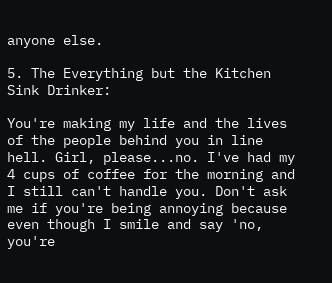anyone else.

5. The Everything but the Kitchen Sink Drinker:

You're making my life and the lives of the people behind you in line hell. Girl, please...no. I've had my 4 cups of coffee for the morning and I still can't handle you. Don't ask me if you're being annoying because even though I smile and say 'no, you're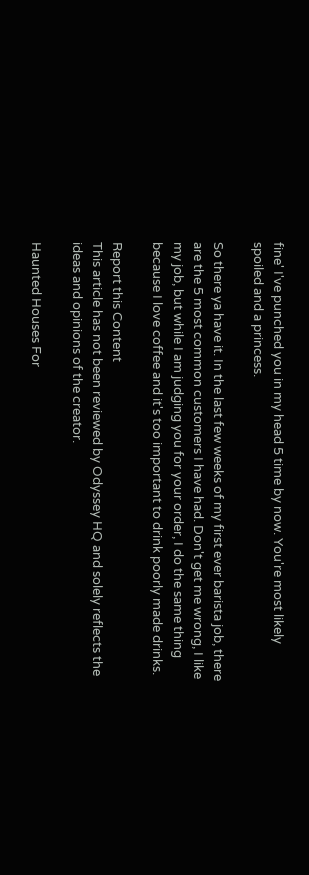fine' I've punched you in my head 5 time by now. You're most likely spoiled and a princess.

So there ya have it. In the last few weeks of my first ever barista job, there are the 5 most common customers I have had. Don't get me wrong, I like my job, but while I am judging you for your order, I do the same thing because I love coffee and it's too important to drink poorly made drinks.

Report this Content
This article has not been reviewed by Odyssey HQ and solely reflects the ideas and opinions of the creator.

Haunted Houses For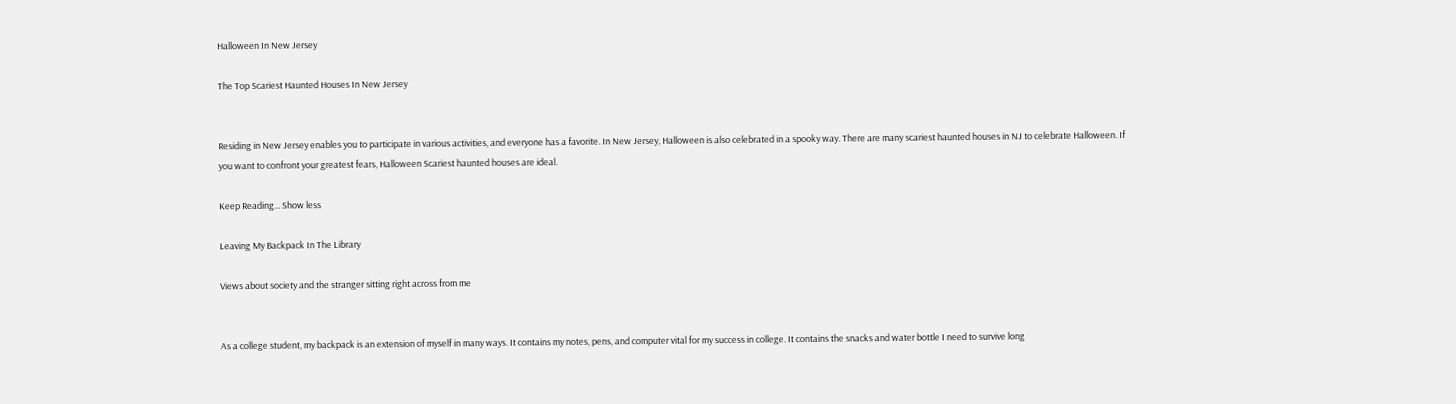Halloween In New Jersey

The Top Scariest Haunted Houses In New Jersey


Residing in New Jersey enables you to participate in various activities, and everyone has a favorite. In New Jersey, Halloween is also celebrated in a spooky way. There are many scariest haunted houses in NJ to celebrate Halloween. If you want to confront your greatest fears, Halloween Scariest haunted houses are ideal.

Keep Reading... Show less

Leaving My Backpack In The Library

Views about society and the stranger sitting right across from me


As a college student, my backpack is an extension of myself in many ways. It contains my notes, pens, and computer vital for my success in college. It contains the snacks and water bottle I need to survive long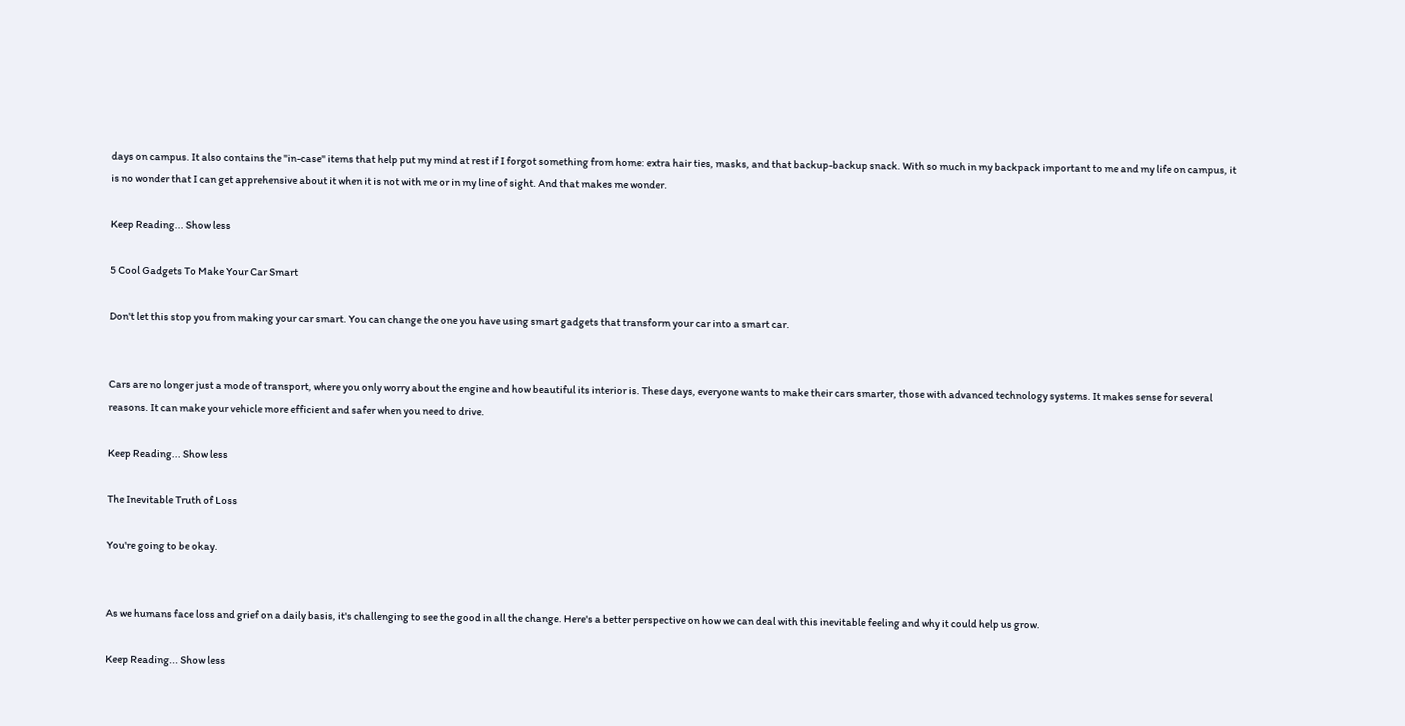days on campus. It also contains the "in-case" items that help put my mind at rest if I forgot something from home: extra hair ties, masks, and that backup-backup snack. With so much in my backpack important to me and my life on campus, it is no wonder that I can get apprehensive about it when it is not with me or in my line of sight. And that makes me wonder.

Keep Reading... Show less

5 Cool Gadgets To Make Your Car Smart

Don't let this stop you from making your car smart. You can change the one you have using smart gadgets that transform your car into a smart car.


Cars are no longer just a mode of transport, where you only worry about the engine and how beautiful its interior is. These days, everyone wants to make their cars smarter, those with advanced technology systems. It makes sense for several reasons. It can make your vehicle more efficient and safer when you need to drive.

Keep Reading... Show less

The Inevitable Truth of Loss

You're going to be okay.


As we humans face loss and grief on a daily basis, it's challenging to see the good in all the change. Here's a better perspective on how we can deal with this inevitable feeling and why it could help us grow.

Keep Reading... Show less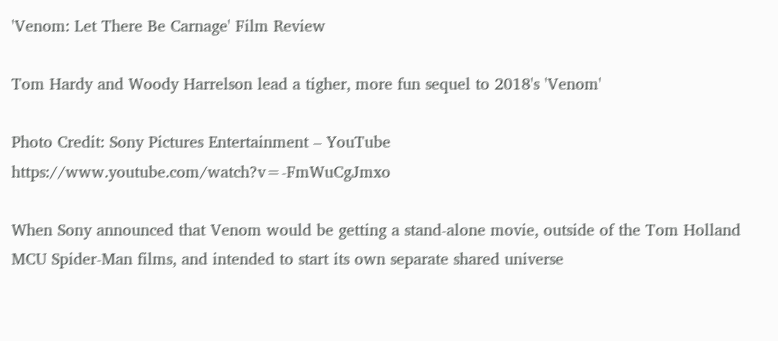'Venom: Let There Be Carnage' Film Review

Tom Hardy and Woody Harrelson lead a tigher, more fun sequel to 2018's 'Venom'

Photo Credit: Sony Pictures Entertainment – YouTube https://www.youtube.com/watch?v=-FmWuCgJmxo

When Sony announced that Venom would be getting a stand-alone movie, outside of the Tom Holland MCU Spider-Man films, and intended to start its own separate shared universe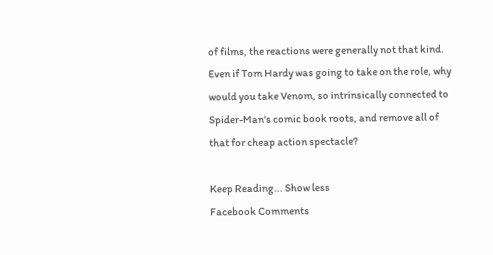of films, the reactions were generally not that kind. Even if Tom Hardy was going to take on the role, why would you take Venom, so intrinsically connected to Spider-Man's comic book roots, and remove all of that for cheap action spectacle?

Keep Reading... Show less
Facebook Comments